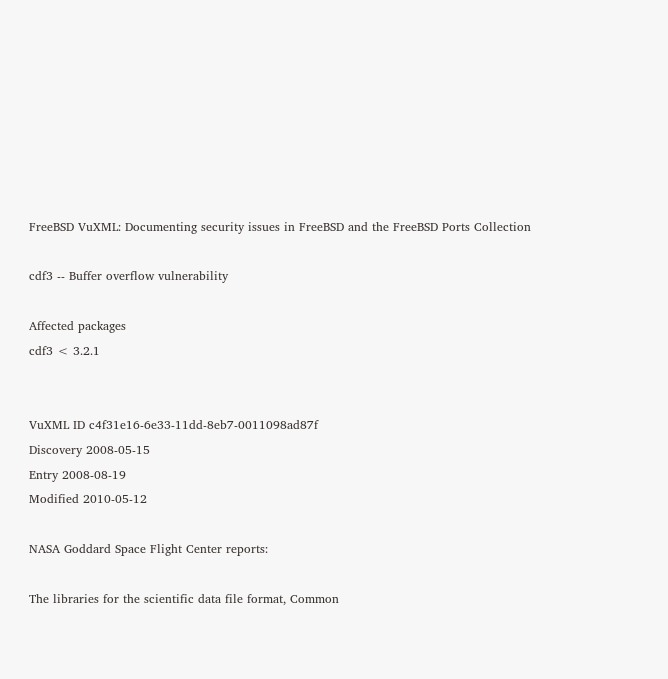FreeBSD VuXML: Documenting security issues in FreeBSD and the FreeBSD Ports Collection

cdf3 -- Buffer overflow vulnerability

Affected packages
cdf3 < 3.2.1


VuXML ID c4f31e16-6e33-11dd-8eb7-0011098ad87f
Discovery 2008-05-15
Entry 2008-08-19
Modified 2010-05-12

NASA Goddard Space Flight Center reports:

The libraries for the scientific data file format, Common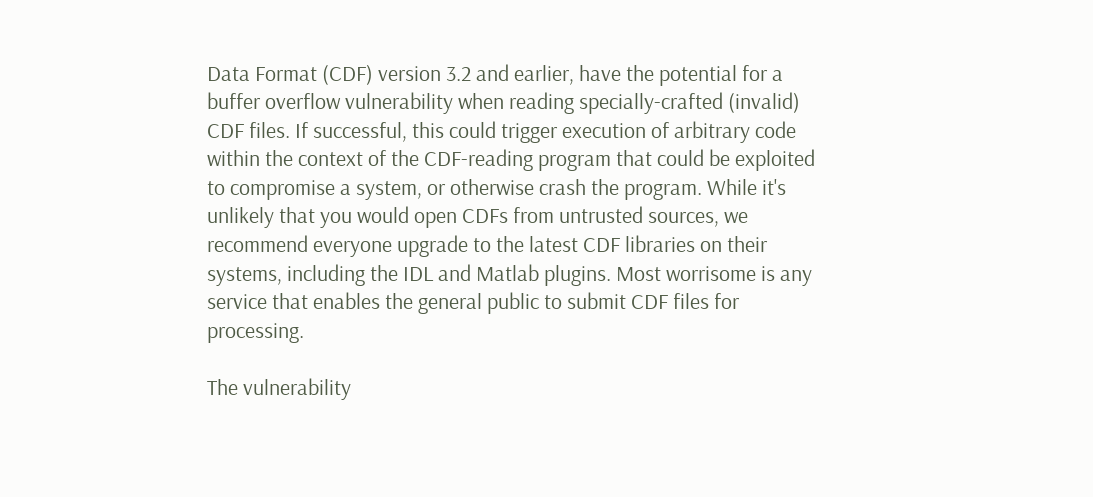Data Format (CDF) version 3.2 and earlier, have the potential for a buffer overflow vulnerability when reading specially-crafted (invalid) CDF files. If successful, this could trigger execution of arbitrary code within the context of the CDF-reading program that could be exploited to compromise a system, or otherwise crash the program. While it's unlikely that you would open CDFs from untrusted sources, we recommend everyone upgrade to the latest CDF libraries on their systems, including the IDL and Matlab plugins. Most worrisome is any service that enables the general public to submit CDF files for processing.

The vulnerability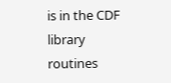is in the CDF library routines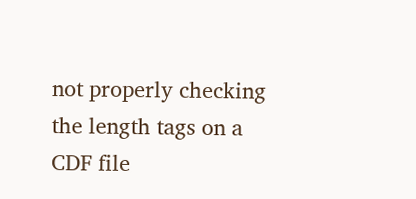not properly checking the length tags on a CDF file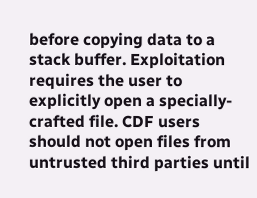before copying data to a stack buffer. Exploitation requires the user to explicitly open a specially-crafted file. CDF users should not open files from untrusted third parties until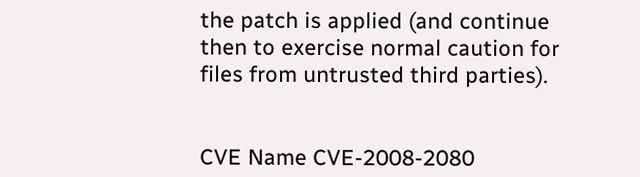the patch is applied (and continue then to exercise normal caution for files from untrusted third parties).


CVE Name CVE-2008-2080